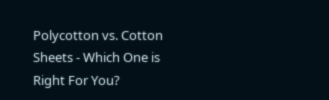Polycotton vs. Cotton Sheets - Which One is Right For You?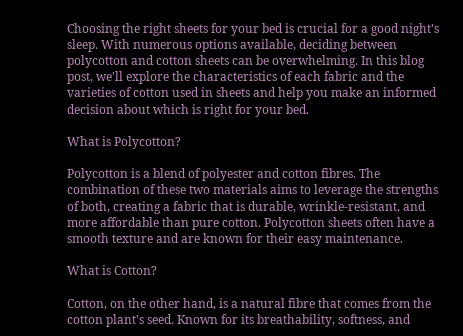Choosing the right sheets for your bed is crucial for a good night's sleep. With numerous options available, deciding between polycotton and cotton sheets can be overwhelming. In this blog post, we'll explore the characteristics of each fabric and the varieties of cotton used in sheets and help you make an informed decision about which is right for your bed.

What is Polycotton?

Polycotton is a blend of polyester and cotton fibres. The combination of these two materials aims to leverage the strengths of both, creating a fabric that is durable, wrinkle-resistant, and more affordable than pure cotton. Polycotton sheets often have a smooth texture and are known for their easy maintenance.

What is Cotton?

Cotton, on the other hand, is a natural fibre that comes from the cotton plant's seed. Known for its breathability, softness, and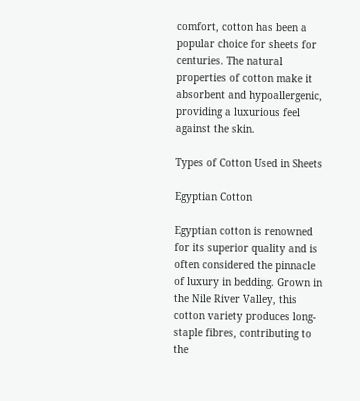comfort, cotton has been a popular choice for sheets for centuries. The natural properties of cotton make it absorbent and hypoallergenic, providing a luxurious feel against the skin.

Types of Cotton Used in Sheets

Egyptian Cotton

Egyptian cotton is renowned for its superior quality and is often considered the pinnacle of luxury in bedding. Grown in the Nile River Valley, this cotton variety produces long-staple fibres, contributing to the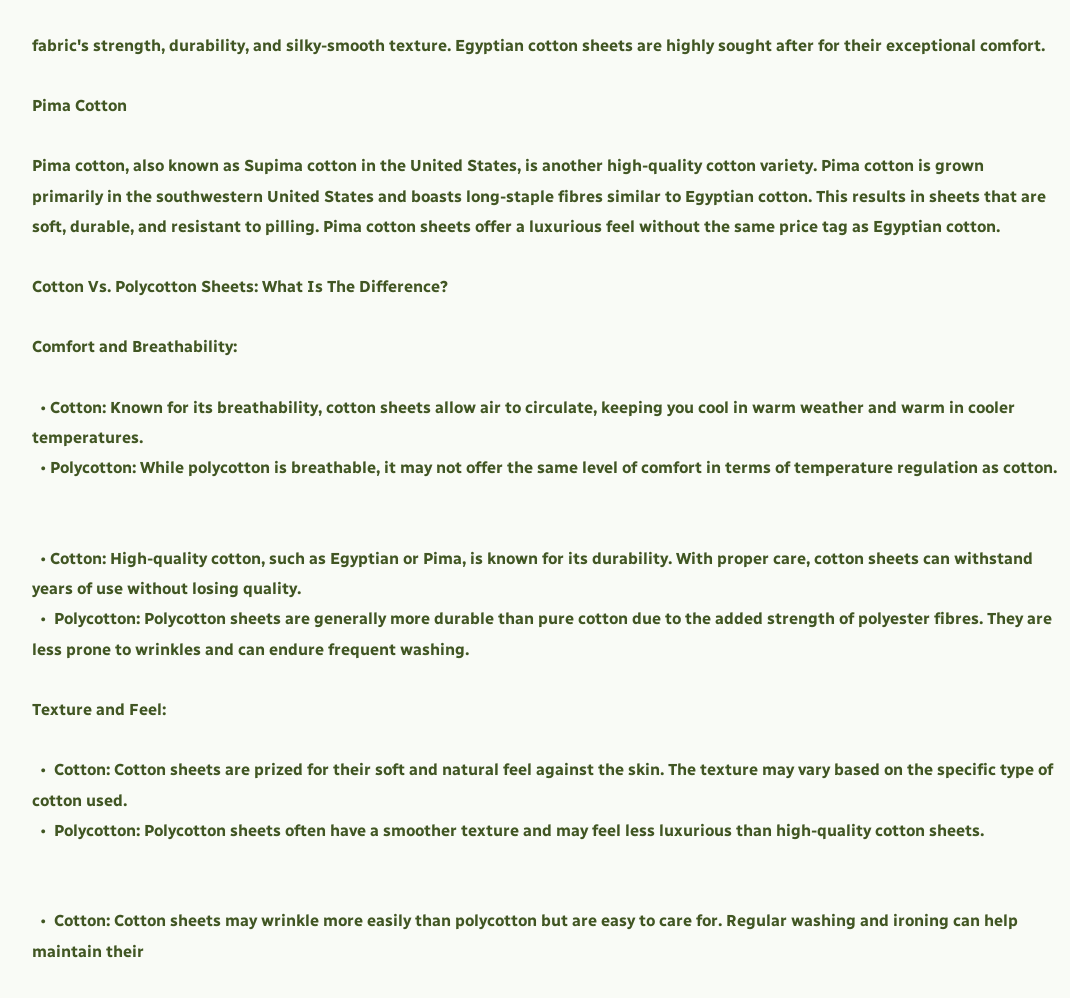fabric's strength, durability, and silky-smooth texture. Egyptian cotton sheets are highly sought after for their exceptional comfort.

Pima Cotton

Pima cotton, also known as Supima cotton in the United States, is another high-quality cotton variety. Pima cotton is grown primarily in the southwestern United States and boasts long-staple fibres similar to Egyptian cotton. This results in sheets that are soft, durable, and resistant to pilling. Pima cotton sheets offer a luxurious feel without the same price tag as Egyptian cotton.

Cotton Vs. Polycotton Sheets: What Is The Difference?

Comfort and Breathability:

  • Cotton: Known for its breathability, cotton sheets allow air to circulate, keeping you cool in warm weather and warm in cooler temperatures.
  • Polycotton: While polycotton is breathable, it may not offer the same level of comfort in terms of temperature regulation as cotton.


  • Cotton: High-quality cotton, such as Egyptian or Pima, is known for its durability. With proper care, cotton sheets can withstand years of use without losing quality.
  •  Polycotton: Polycotton sheets are generally more durable than pure cotton due to the added strength of polyester fibres. They are less prone to wrinkles and can endure frequent washing.

Texture and Feel:

  •  Cotton: Cotton sheets are prized for their soft and natural feel against the skin. The texture may vary based on the specific type of cotton used.
  •  Polycotton: Polycotton sheets often have a smoother texture and may feel less luxurious than high-quality cotton sheets.


  •  Cotton: Cotton sheets may wrinkle more easily than polycotton but are easy to care for. Regular washing and ironing can help maintain their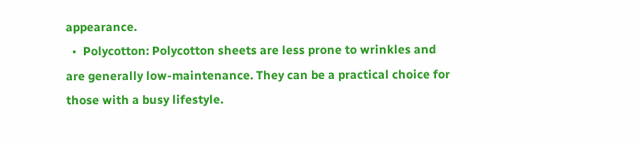appearance.
  •  Polycotton: Polycotton sheets are less prone to wrinkles and are generally low-maintenance. They can be a practical choice for those with a busy lifestyle.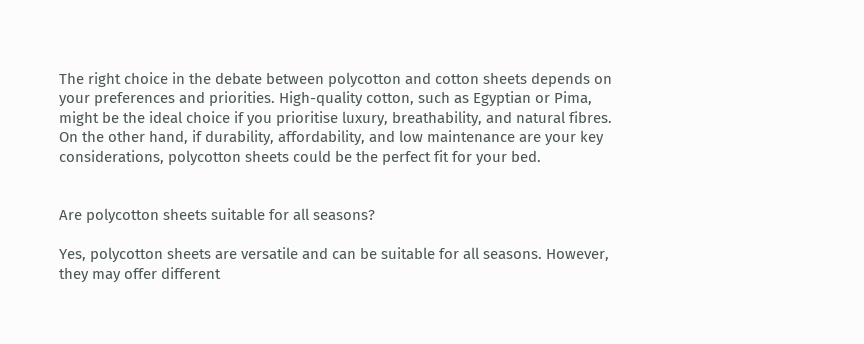The right choice in the debate between polycotton and cotton sheets depends on your preferences and priorities. High-quality cotton, such as Egyptian or Pima, might be the ideal choice if you prioritise luxury, breathability, and natural fibres. On the other hand, if durability, affordability, and low maintenance are your key considerations, polycotton sheets could be the perfect fit for your bed.


Are polycotton sheets suitable for all seasons?

Yes, polycotton sheets are versatile and can be suitable for all seasons. However, they may offer different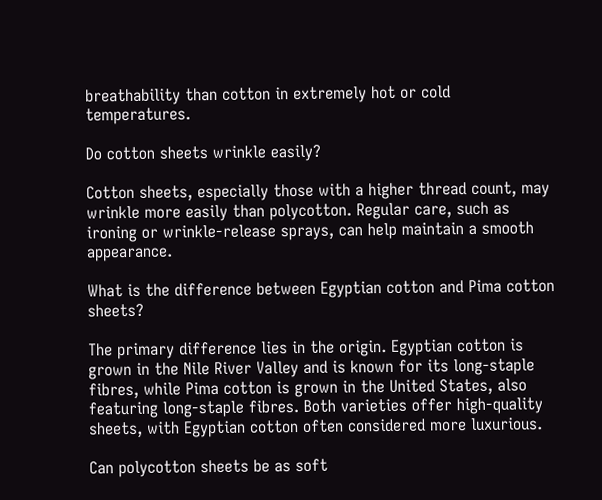breathability than cotton in extremely hot or cold temperatures.

Do cotton sheets wrinkle easily?

Cotton sheets, especially those with a higher thread count, may wrinkle more easily than polycotton. Regular care, such as ironing or wrinkle-release sprays, can help maintain a smooth appearance.

What is the difference between Egyptian cotton and Pima cotton sheets?

The primary difference lies in the origin. Egyptian cotton is grown in the Nile River Valley and is known for its long-staple fibres, while Pima cotton is grown in the United States, also featuring long-staple fibres. Both varieties offer high-quality sheets, with Egyptian cotton often considered more luxurious.

Can polycotton sheets be as soft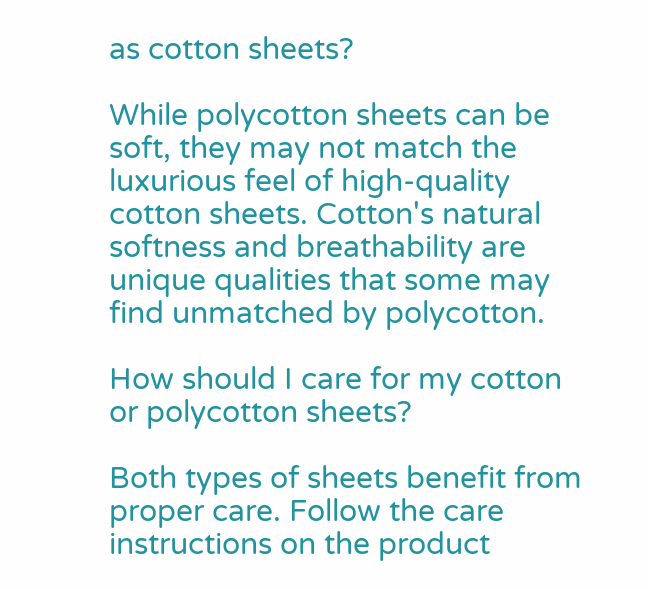as cotton sheets?

While polycotton sheets can be soft, they may not match the luxurious feel of high-quality cotton sheets. Cotton's natural softness and breathability are unique qualities that some may find unmatched by polycotton.

How should I care for my cotton or polycotton sheets?

Both types of sheets benefit from proper care. Follow the care instructions on the product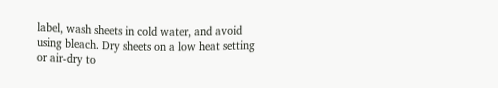label, wash sheets in cold water, and avoid using bleach. Dry sheets on a low heat setting or air-dry to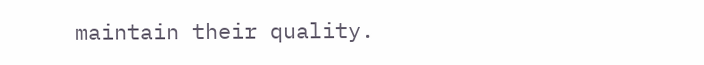maintain their quality.